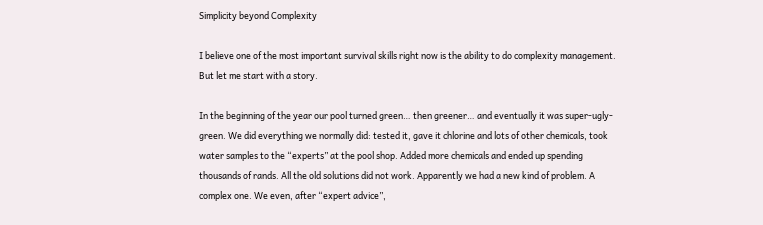Simplicity beyond Complexity

I believe one of the most important survival skills right now is the ability to do complexity management. But let me start with a story.

In the beginning of the year our pool turned green… then greener… and eventually it was super-ugly-green. We did everything we normally did: tested it, gave it chlorine and lots of other chemicals, took water samples to the “experts” at the pool shop. Added more chemicals and ended up spending thousands of rands. All the old solutions did not work. Apparently we had a new kind of problem. A complex one. We even, after “expert advice”,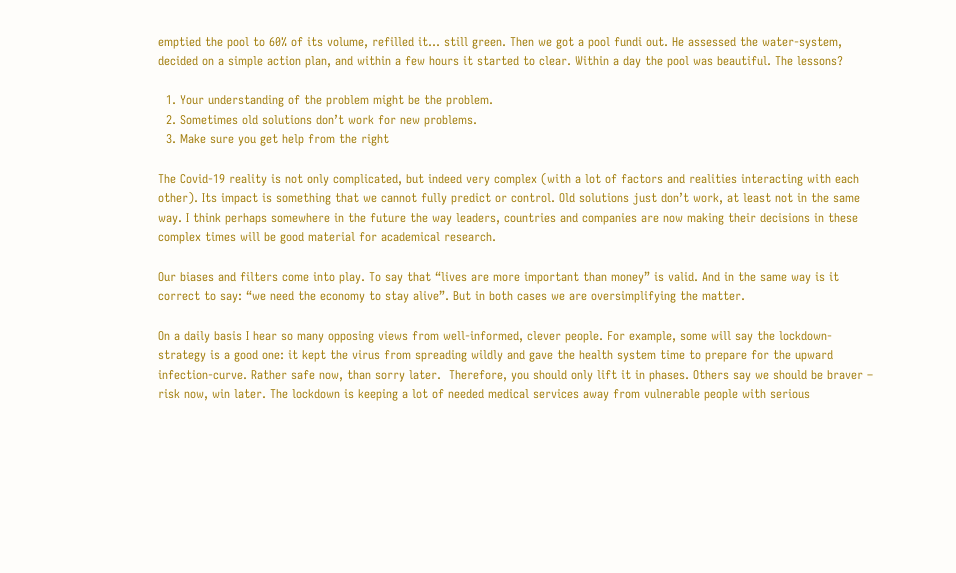emptied the pool to 60% of its volume, refilled it… still green. Then we got a pool fundi out. He assessed the water-system, decided on a simple action plan, and within a few hours it started to clear. Within a day the pool was beautiful. The lessons?

  1. Your understanding of the problem might be the problem.
  2. Sometimes old solutions don’t work for new problems.
  3. Make sure you get help from the right

The Covid-19 reality is not only complicated, but indeed very complex (with a lot of factors and realities interacting with each other). Its impact is something that we cannot fully predict or control. Old solutions just don’t work, at least not in the same way. I think perhaps somewhere in the future the way leaders, countries and companies are now making their decisions in these complex times will be good material for academical research.

Our biases and filters come into play. To say that “lives are more important than money” is valid. And in the same way is it correct to say: “we need the economy to stay alive”. But in both cases we are oversimplifying the matter.

On a daily basis I hear so many opposing views from well-informed, clever people. For example, some will say the lockdown-strategy is a good one: it kept the virus from spreading wildly and gave the health system time to prepare for the upward infection-curve. Rather safe now, than sorry later.  Therefore, you should only lift it in phases. Others say we should be braver – risk now, win later. The lockdown is keeping a lot of needed medical services away from vulnerable people with serious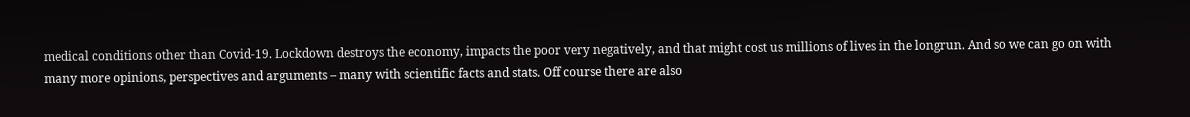medical conditions other than Covid-19. Lockdown destroys the economy, impacts the poor very negatively, and that might cost us millions of lives in the longrun. And so we can go on with many more opinions, perspectives and arguments – many with scientific facts and stats. Off course there are also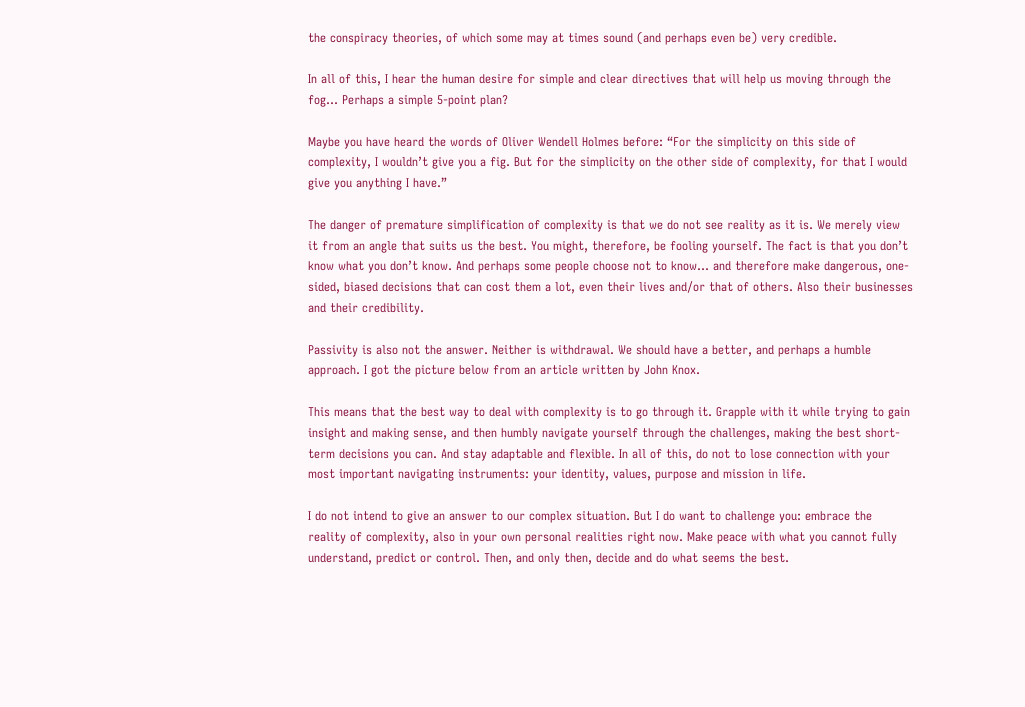the conspiracy theories, of which some may at times sound (and perhaps even be) very credible.

In all of this, I hear the human desire for simple and clear directives that will help us moving through the fog… Perhaps a simple 5-point plan?

Maybe you have heard the words of Oliver Wendell Holmes before: “For the simplicity on this side of complexity, I wouldn’t give you a fig. But for the simplicity on the other side of complexity, for that I would give you anything I have.”

The danger of premature simplification of complexity is that we do not see reality as it is. We merely view it from an angle that suits us the best. You might, therefore, be fooling yourself. The fact is that you don’t know what you don’t know. And perhaps some people choose not to know… and therefore make dangerous, one-sided, biased decisions that can cost them a lot, even their lives and/or that of others. Also their businesses and their credibility.

Passivity is also not the answer. Neither is withdrawal. We should have a better, and perhaps a humble approach. I got the picture below from an article written by John Knox.

This means that the best way to deal with complexity is to go through it. Grapple with it while trying to gain insight and making sense, and then humbly navigate yourself through the challenges, making the best short-term decisions you can. And stay adaptable and flexible. In all of this, do not to lose connection with your most important navigating instruments: your identity, values, purpose and mission in life.

I do not intend to give an answer to our complex situation. But I do want to challenge you: embrace the reality of complexity, also in your own personal realities right now. Make peace with what you cannot fully understand, predict or control. Then, and only then, decide and do what seems the best.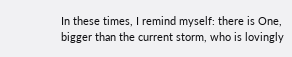In these times, I remind myself: there is One, bigger than the current storm, who is lovingly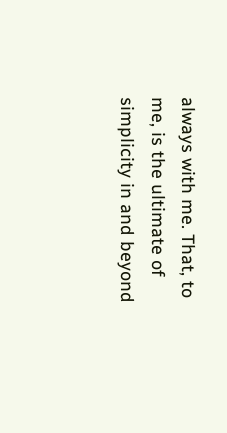always with me. That, to me, is the ultimate of simplicity in and beyond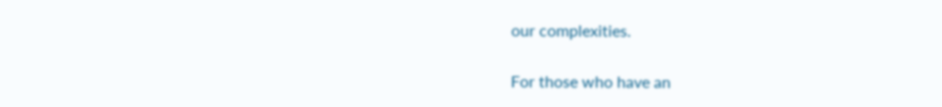our complexities.

For those who have an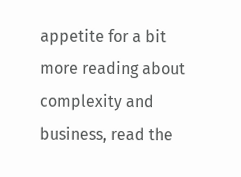appetite for a bit more reading about complexity and business, read the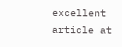excellent article at